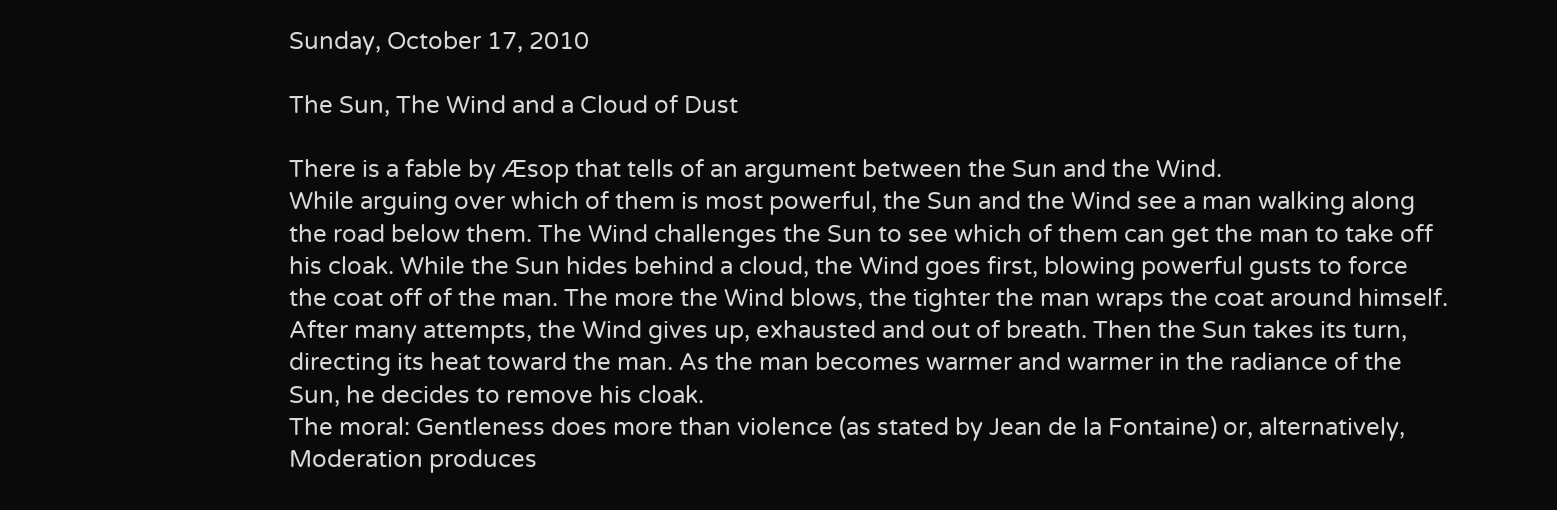Sunday, October 17, 2010

The Sun, The Wind and a Cloud of Dust

There is a fable by Æsop that tells of an argument between the Sun and the Wind.
While arguing over which of them is most powerful, the Sun and the Wind see a man walking along the road below them. The Wind challenges the Sun to see which of them can get the man to take off his cloak. While the Sun hides behind a cloud, the Wind goes first, blowing powerful gusts to force the coat off of the man. The more the Wind blows, the tighter the man wraps the coat around himself. After many attempts, the Wind gives up, exhausted and out of breath. Then the Sun takes its turn, directing its heat toward the man. As the man becomes warmer and warmer in the radiance of the Sun, he decides to remove his cloak.
The moral: Gentleness does more than violence (as stated by Jean de la Fontaine) or, alternatively, Moderation produces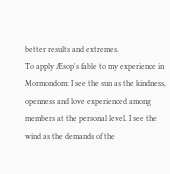better results and extremes.
To apply Æsop's fable to my experience in Mormondom: I see the sun as the kindness, openness and love experienced among members at the personal level. I see the wind as the demands of the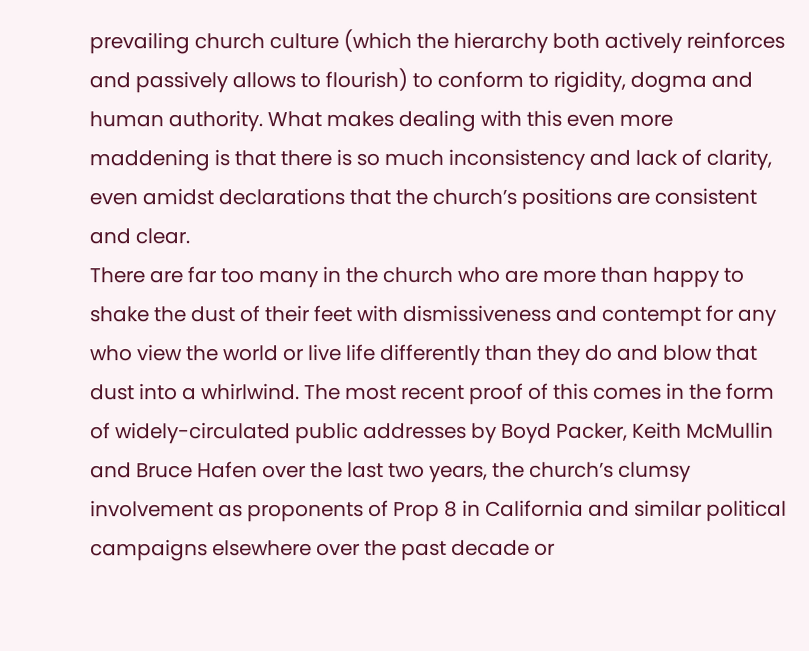prevailing church culture (which the hierarchy both actively reinforces and passively allows to flourish) to conform to rigidity, dogma and human authority. What makes dealing with this even more maddening is that there is so much inconsistency and lack of clarity, even amidst declarations that the church’s positions are consistent and clear.
There are far too many in the church who are more than happy to shake the dust of their feet with dismissiveness and contempt for any who view the world or live life differently than they do and blow that dust into a whirlwind. The most recent proof of this comes in the form of widely-circulated public addresses by Boyd Packer, Keith McMullin and Bruce Hafen over the last two years, the church’s clumsy involvement as proponents of Prop 8 in California and similar political campaigns elsewhere over the past decade or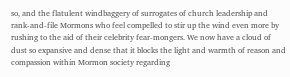so, and the flatulent windbaggery of surrogates of church leadership and rank-and-file Mormons who feel compelled to stir up the wind even more by rushing to the aid of their celebrity fear-mongers. We now have a cloud of dust so expansive and dense that it blocks the light and warmth of reason and compassion within Mormon society regarding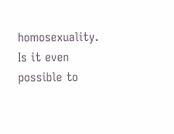homosexuality.
Is it even possible to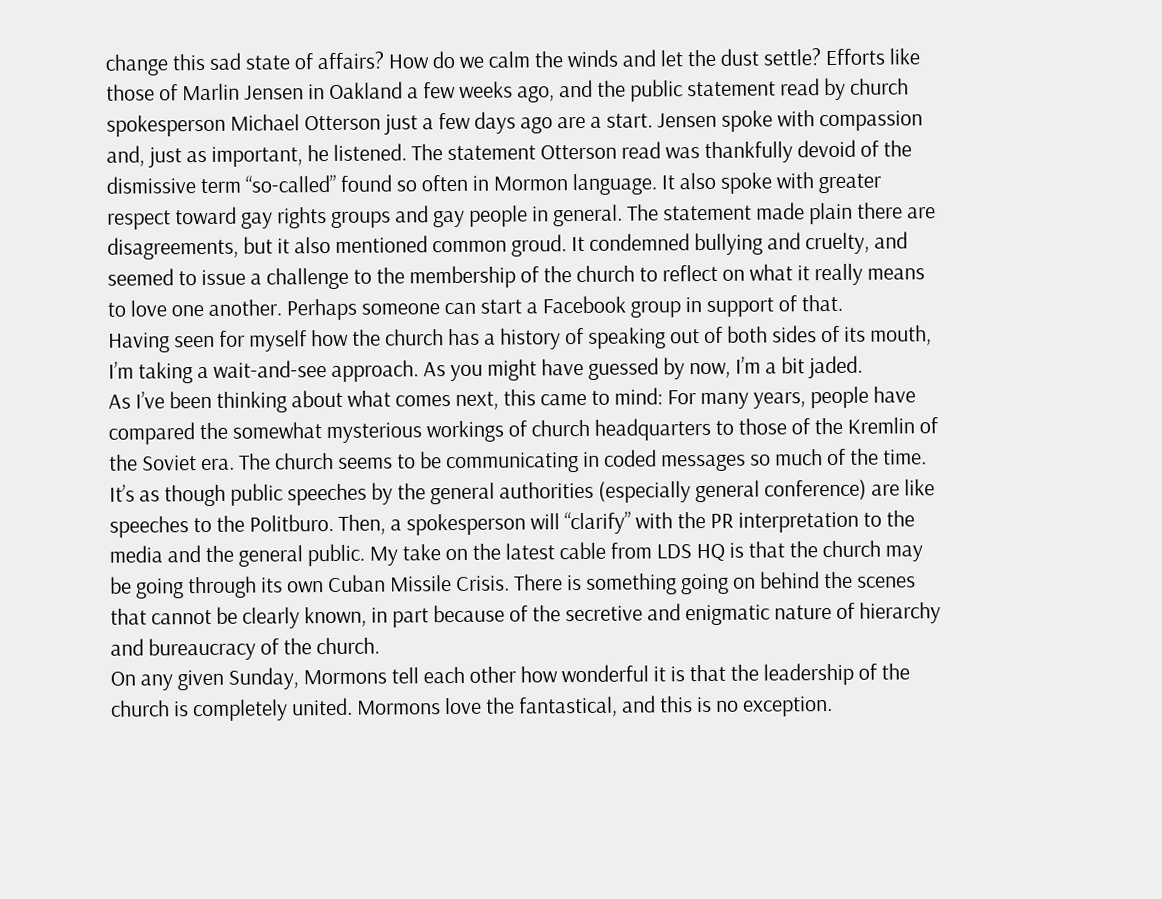change this sad state of affairs? How do we calm the winds and let the dust settle? Efforts like those of Marlin Jensen in Oakland a few weeks ago, and the public statement read by church spokesperson Michael Otterson just a few days ago are a start. Jensen spoke with compassion and, just as important, he listened. The statement Otterson read was thankfully devoid of the dismissive term “so-called” found so often in Mormon language. It also spoke with greater respect toward gay rights groups and gay people in general. The statement made plain there are disagreements, but it also mentioned common groud. It condemned bullying and cruelty, and seemed to issue a challenge to the membership of the church to reflect on what it really means to love one another. Perhaps someone can start a Facebook group in support of that.
Having seen for myself how the church has a history of speaking out of both sides of its mouth, I’m taking a wait-and-see approach. As you might have guessed by now, I’m a bit jaded.
As I’ve been thinking about what comes next, this came to mind: For many years, people have compared the somewhat mysterious workings of church headquarters to those of the Kremlin of the Soviet era. The church seems to be communicating in coded messages so much of the time. It’s as though public speeches by the general authorities (especially general conference) are like speeches to the Politburo. Then, a spokesperson will “clarify” with the PR interpretation to the media and the general public. My take on the latest cable from LDS HQ is that the church may be going through its own Cuban Missile Crisis. There is something going on behind the scenes that cannot be clearly known, in part because of the secretive and enigmatic nature of hierarchy and bureaucracy of the church.
On any given Sunday, Mormons tell each other how wonderful it is that the leadership of the church is completely united. Mormons love the fantastical, and this is no exception.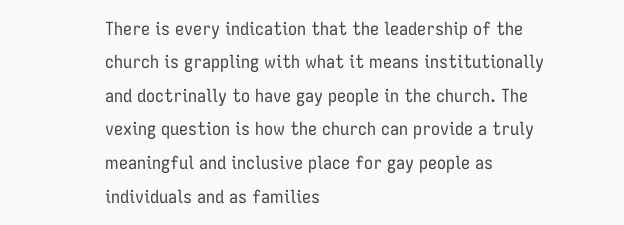There is every indication that the leadership of the church is grappling with what it means institutionally and doctrinally to have gay people in the church. The vexing question is how the church can provide a truly meaningful and inclusive place for gay people as individuals and as families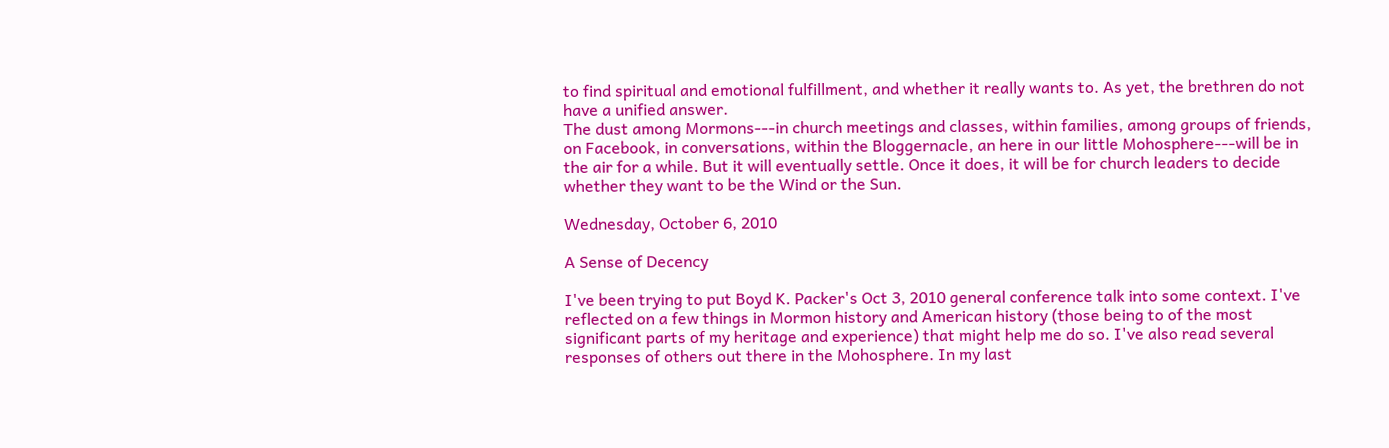to find spiritual and emotional fulfillment, and whether it really wants to. As yet, the brethren do not have a unified answer.
The dust among Mormons---in church meetings and classes, within families, among groups of friends, on Facebook, in conversations, within the Bloggernacle, an here in our little Mohosphere---will be in the air for a while. But it will eventually settle. Once it does, it will be for church leaders to decide whether they want to be the Wind or the Sun.

Wednesday, October 6, 2010

A Sense of Decency

I've been trying to put Boyd K. Packer's Oct 3, 2010 general conference talk into some context. I've reflected on a few things in Mormon history and American history (those being to of the most significant parts of my heritage and experience) that might help me do so. I've also read several responses of others out there in the Mohosphere. In my last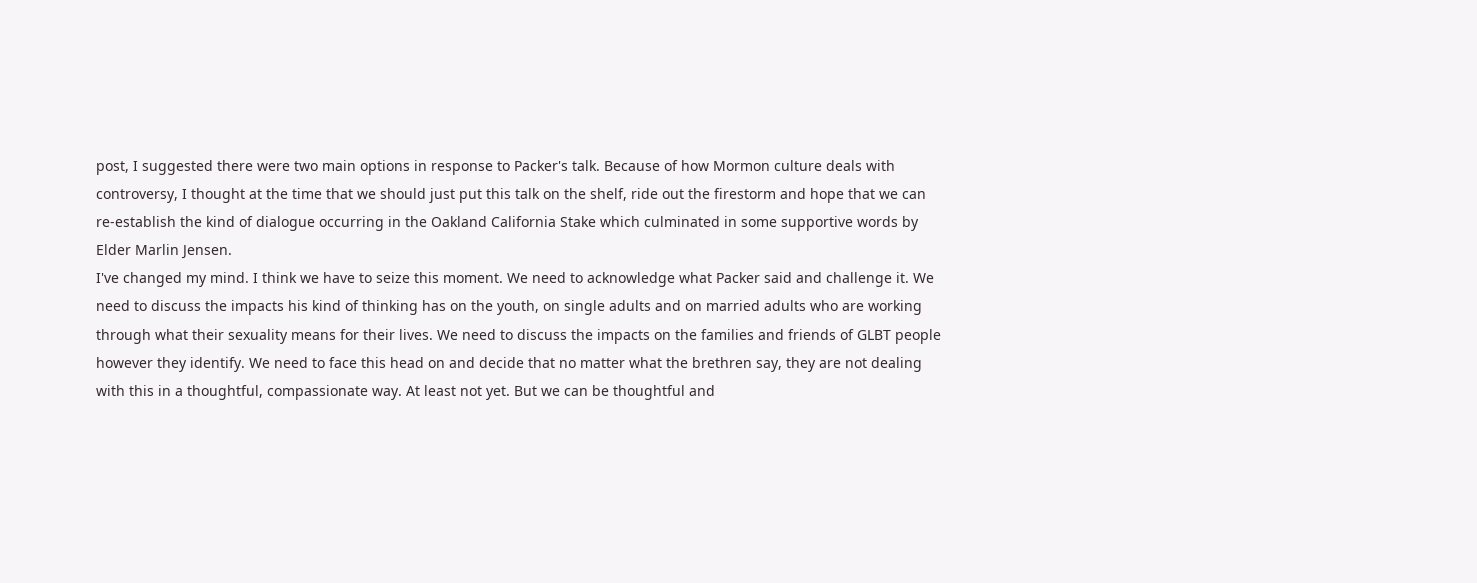post, I suggested there were two main options in response to Packer's talk. Because of how Mormon culture deals with controversy, I thought at the time that we should just put this talk on the shelf, ride out the firestorm and hope that we can re-establish the kind of dialogue occurring in the Oakland California Stake which culminated in some supportive words by Elder Marlin Jensen.
I've changed my mind. I think we have to seize this moment. We need to acknowledge what Packer said and challenge it. We need to discuss the impacts his kind of thinking has on the youth, on single adults and on married adults who are working through what their sexuality means for their lives. We need to discuss the impacts on the families and friends of GLBT people however they identify. We need to face this head on and decide that no matter what the brethren say, they are not dealing with this in a thoughtful, compassionate way. At least not yet. But we can be thoughtful and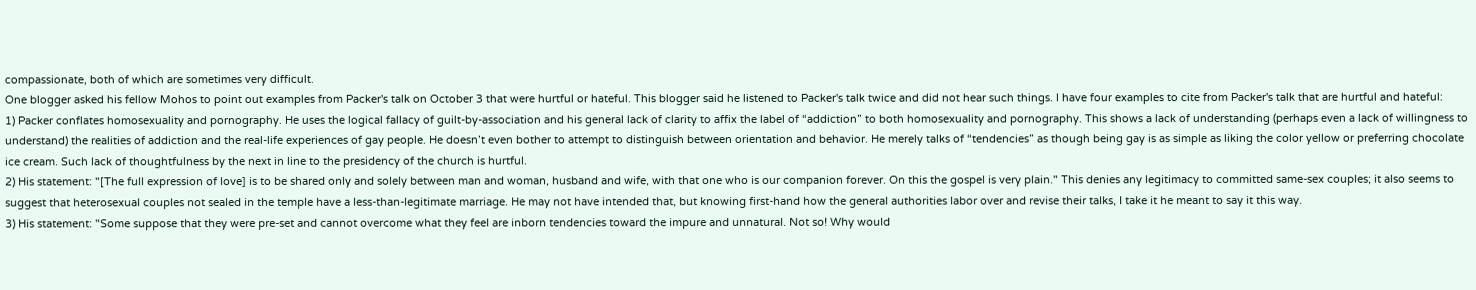compassionate, both of which are sometimes very difficult.
One blogger asked his fellow Mohos to point out examples from Packer's talk on October 3 that were hurtful or hateful. This blogger said he listened to Packer's talk twice and did not hear such things. I have four examples to cite from Packer's talk that are hurtful and hateful:
1) Packer conflates homosexuality and pornography. He uses the logical fallacy of guilt-by-association and his general lack of clarity to affix the label of “addiction” to both homosexuality and pornography. This shows a lack of understanding (perhaps even a lack of willingness to understand) the realities of addiction and the real-life experiences of gay people. He doesn’t even bother to attempt to distinguish between orientation and behavior. He merely talks of “tendencies” as though being gay is as simple as liking the color yellow or preferring chocolate ice cream. Such lack of thoughtfulness by the next in line to the presidency of the church is hurtful.
2) His statement: "[The full expression of love] is to be shared only and solely between man and woman, husband and wife, with that one who is our companion forever. On this the gospel is very plain." This denies any legitimacy to committed same-sex couples; it also seems to suggest that heterosexual couples not sealed in the temple have a less-than-legitimate marriage. He may not have intended that, but knowing first-hand how the general authorities labor over and revise their talks, I take it he meant to say it this way.
3) His statement: "Some suppose that they were pre-set and cannot overcome what they feel are inborn tendencies toward the impure and unnatural. Not so! Why would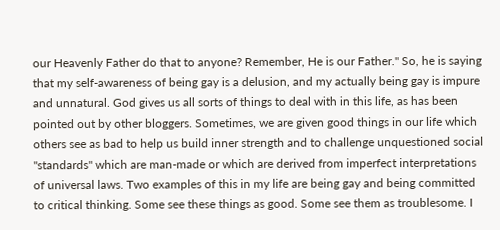our Heavenly Father do that to anyone? Remember, He is our Father." So, he is saying that my self-awareness of being gay is a delusion, and my actually being gay is impure and unnatural. God gives us all sorts of things to deal with in this life, as has been pointed out by other bloggers. Sometimes, we are given good things in our life which others see as bad to help us build inner strength and to challenge unquestioned social "standards" which are man-made or which are derived from imperfect interpretations of universal laws. Two examples of this in my life are being gay and being committed to critical thinking. Some see these things as good. Some see them as troublesome. I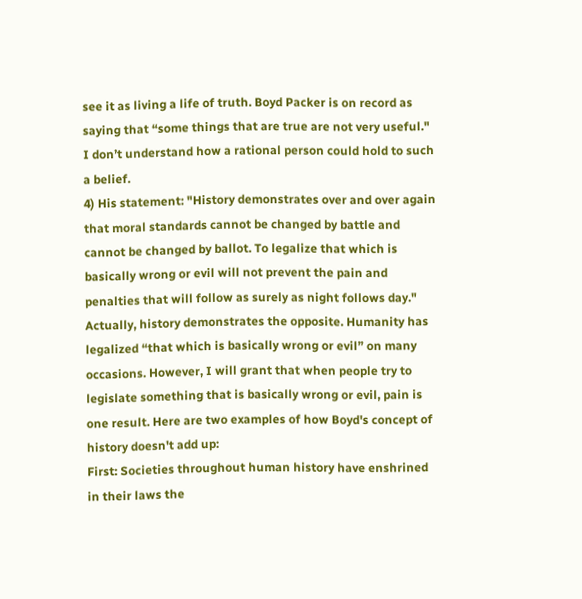see it as living a life of truth. Boyd Packer is on record as saying that “some things that are true are not very useful." I don’t understand how a rational person could hold to such a belief.
4) His statement: "History demonstrates over and over again that moral standards cannot be changed by battle and cannot be changed by ballot. To legalize that which is basically wrong or evil will not prevent the pain and penalties that will follow as surely as night follows day." Actually, history demonstrates the opposite. Humanity has legalized “that which is basically wrong or evil” on many occasions. However, I will grant that when people try to legislate something that is basically wrong or evil, pain is one result. Here are two examples of how Boyd's concept of history doesn't add up:
First: Societies throughout human history have enshrined in their laws the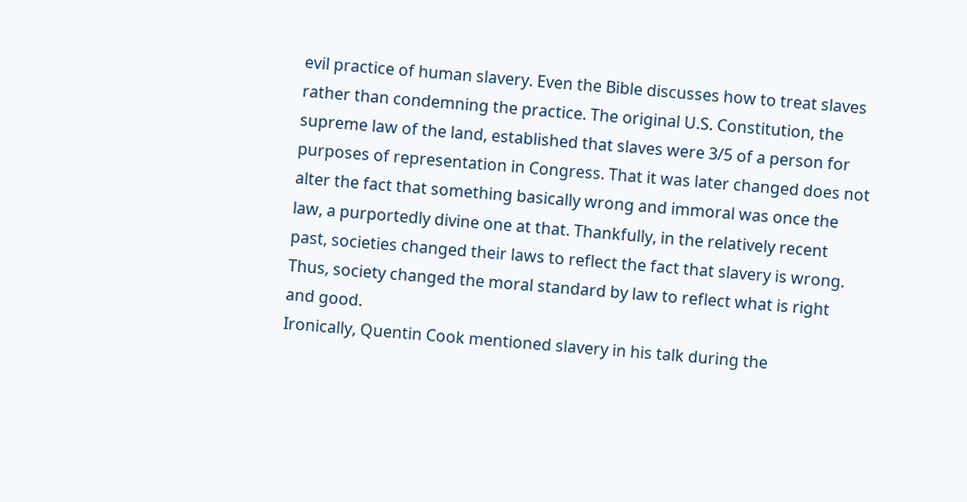evil practice of human slavery. Even the Bible discusses how to treat slaves rather than condemning the practice. The original U.S. Constitution, the supreme law of the land, established that slaves were 3/5 of a person for purposes of representation in Congress. That it was later changed does not alter the fact that something basically wrong and immoral was once the law, a purportedly divine one at that. Thankfully, in the relatively recent past, societies changed their laws to reflect the fact that slavery is wrong. Thus, society changed the moral standard by law to reflect what is right and good.
Ironically, Quentin Cook mentioned slavery in his talk during the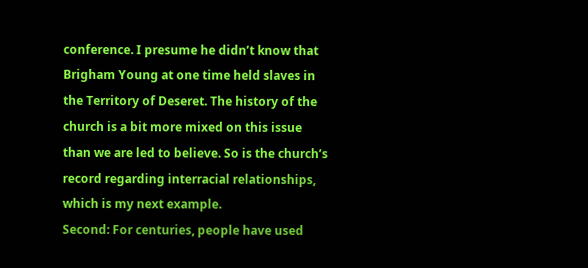conference. I presume he didn’t know that Brigham Young at one time held slaves in the Territory of Deseret. The history of the church is a bit more mixed on this issue than we are led to believe. So is the church’s record regarding interracial relationships, which is my next example.
Second: For centuries, people have used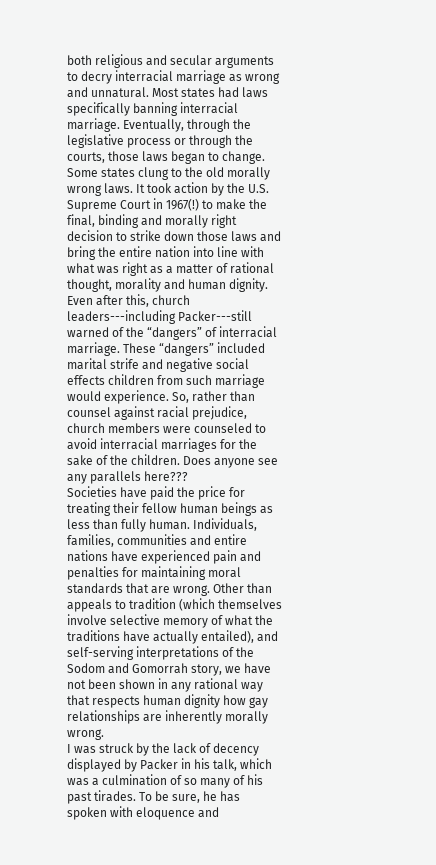both religious and secular arguments to decry interracial marriage as wrong and unnatural. Most states had laws specifically banning interracial marriage. Eventually, through the legislative process or through the courts, those laws began to change. Some states clung to the old morally wrong laws. It took action by the U.S. Supreme Court in 1967(!) to make the final, binding and morally right decision to strike down those laws and bring the entire nation into line with what was right as a matter of rational thought, morality and human dignity.
Even after this, church leaders---including Packer---still warned of the “dangers” of interracial marriage. These “dangers” included marital strife and negative social effects children from such marriage would experience. So, rather than counsel against racial prejudice, church members were counseled to avoid interracial marriages for the sake of the children. Does anyone see any parallels here???
Societies have paid the price for treating their fellow human beings as less than fully human. Individuals, families, communities and entire nations have experienced pain and penalties for maintaining moral standards that are wrong. Other than appeals to tradition (which themselves involve selective memory of what the traditions have actually entailed), and self-serving interpretations of the Sodom and Gomorrah story, we have not been shown in any rational way that respects human dignity how gay relationships are inherently morally wrong.
I was struck by the lack of decency displayed by Packer in his talk, which was a culmination of so many of his past tirades. To be sure, he has spoken with eloquence and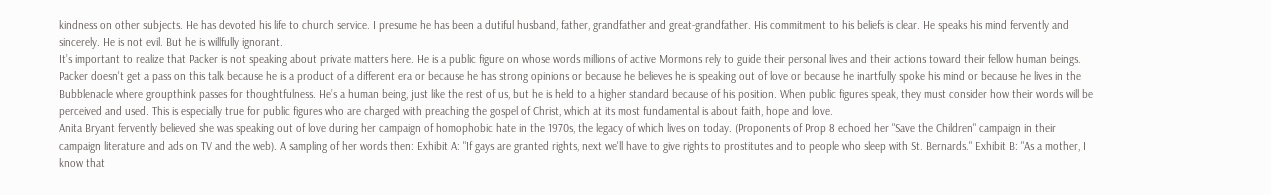kindness on other subjects. He has devoted his life to church service. I presume he has been a dutiful husband, father, grandfather and great-grandfather. His commitment to his beliefs is clear. He speaks his mind fervently and sincerely. He is not evil. But he is willfully ignorant.
It’s important to realize that Packer is not speaking about private matters here. He is a public figure on whose words millions of active Mormons rely to guide their personal lives and their actions toward their fellow human beings. Packer doesn't get a pass on this talk because he is a product of a different era or because he has strong opinions or because he believes he is speaking out of love or because he inartfully spoke his mind or because he lives in the Bubblenacle where groupthink passes for thoughtfulness. He’s a human being, just like the rest of us, but he is held to a higher standard because of his position. When public figures speak, they must consider how their words will be perceived and used. This is especially true for public figures who are charged with preaching the gospel of Christ, which at its most fundamental is about faith, hope and love.
Anita Bryant fervently believed she was speaking out of love during her campaign of homophobic hate in the 1970s, the legacy of which lives on today. (Proponents of Prop 8 echoed her "Save the Children" campaign in their campaign literature and ads on TV and the web). A sampling of her words then: Exhibit A: "If gays are granted rights, next we'll have to give rights to prostitutes and to people who sleep with St. Bernards." Exhibit B: "As a mother, I know that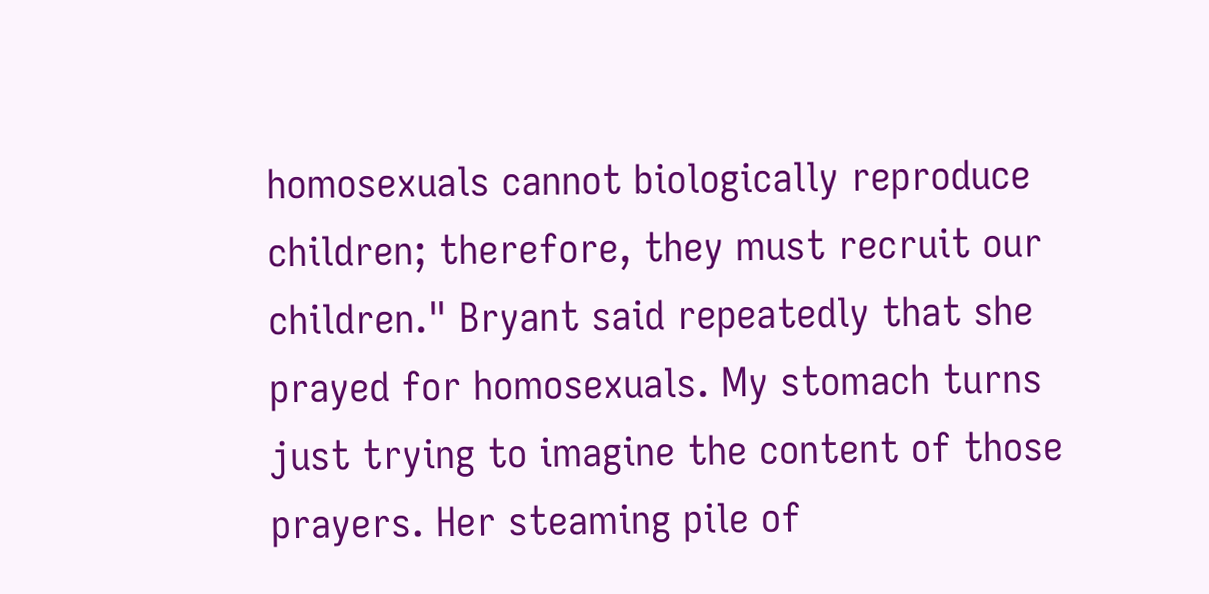homosexuals cannot biologically reproduce children; therefore, they must recruit our children." Bryant said repeatedly that she prayed for homosexuals. My stomach turns just trying to imagine the content of those prayers. Her steaming pile of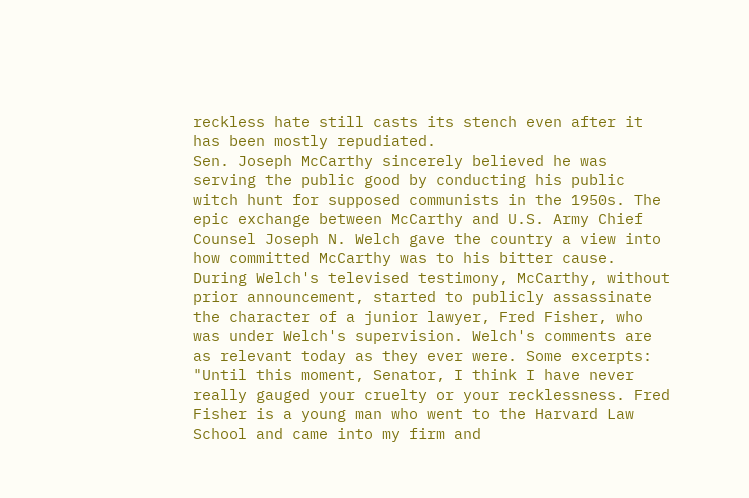reckless hate still casts its stench even after it has been mostly repudiated.
Sen. Joseph McCarthy sincerely believed he was serving the public good by conducting his public witch hunt for supposed communists in the 1950s. The epic exchange between McCarthy and U.S. Army Chief Counsel Joseph N. Welch gave the country a view into how committed McCarthy was to his bitter cause. During Welch's televised testimony, McCarthy, without prior announcement, started to publicly assassinate the character of a junior lawyer, Fred Fisher, who was under Welch's supervision. Welch's comments are as relevant today as they ever were. Some excerpts:
"Until this moment, Senator, I think I have never really gauged your cruelty or your recklessness. Fred Fisher is a young man who went to the Harvard Law School and came into my firm and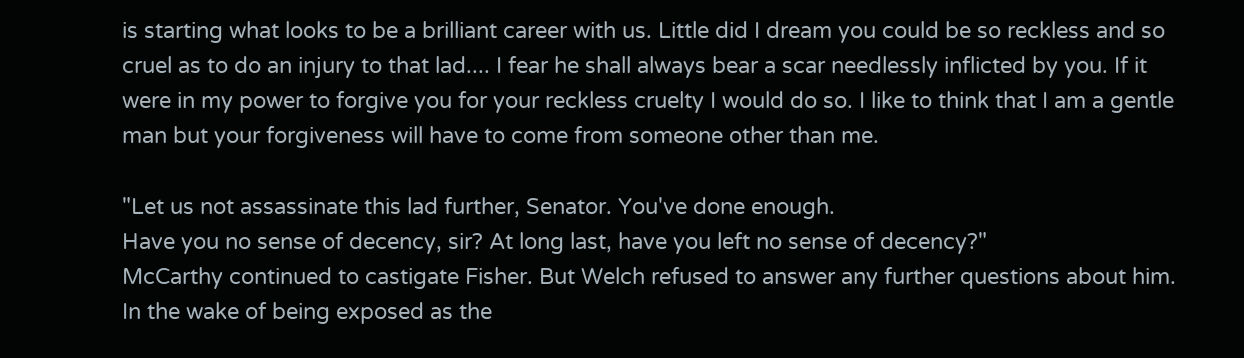is starting what looks to be a brilliant career with us. Little did I dream you could be so reckless and so cruel as to do an injury to that lad.... I fear he shall always bear a scar needlessly inflicted by you. If it were in my power to forgive you for your reckless cruelty I would do so. I like to think that I am a gentle man but your forgiveness will have to come from someone other than me.

"Let us not assassinate this lad further, Senator. You've done enough.
Have you no sense of decency, sir? At long last, have you left no sense of decency?"
McCarthy continued to castigate Fisher. But Welch refused to answer any further questions about him. In the wake of being exposed as the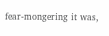fear-mongering it was,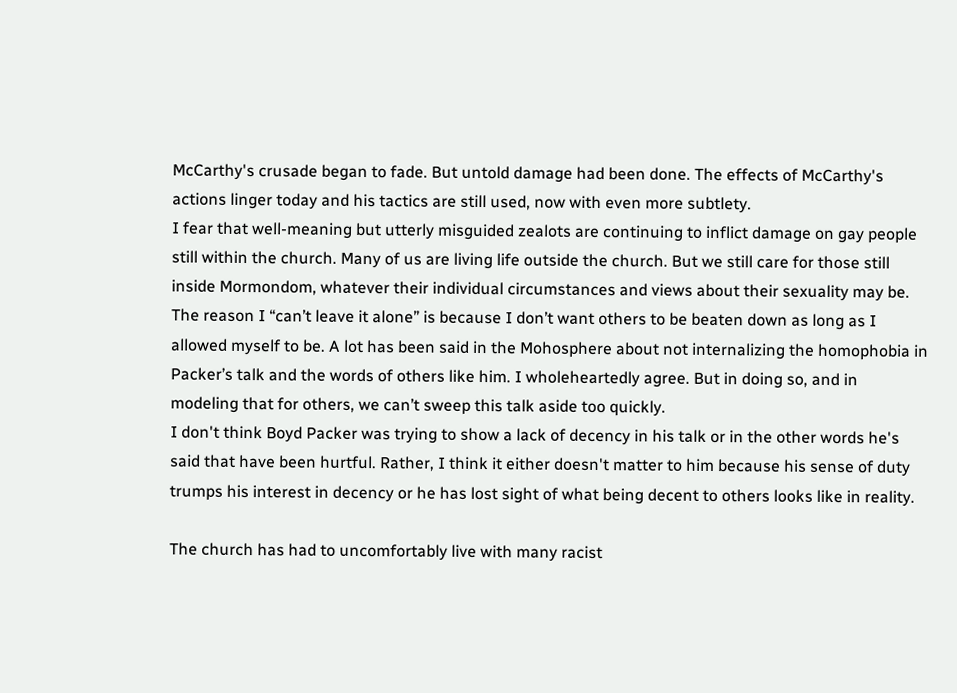McCarthy's crusade began to fade. But untold damage had been done. The effects of McCarthy's actions linger today and his tactics are still used, now with even more subtlety.
I fear that well-meaning but utterly misguided zealots are continuing to inflict damage on gay people still within the church. Many of us are living life outside the church. But we still care for those still inside Mormondom, whatever their individual circumstances and views about their sexuality may be. The reason I “can’t leave it alone” is because I don’t want others to be beaten down as long as I allowed myself to be. A lot has been said in the Mohosphere about not internalizing the homophobia in Packer’s talk and the words of others like him. I wholeheartedly agree. But in doing so, and in modeling that for others, we can’t sweep this talk aside too quickly.
I don't think Boyd Packer was trying to show a lack of decency in his talk or in the other words he's said that have been hurtful. Rather, I think it either doesn't matter to him because his sense of duty trumps his interest in decency or he has lost sight of what being decent to others looks like in reality.

The church has had to uncomfortably live with many racist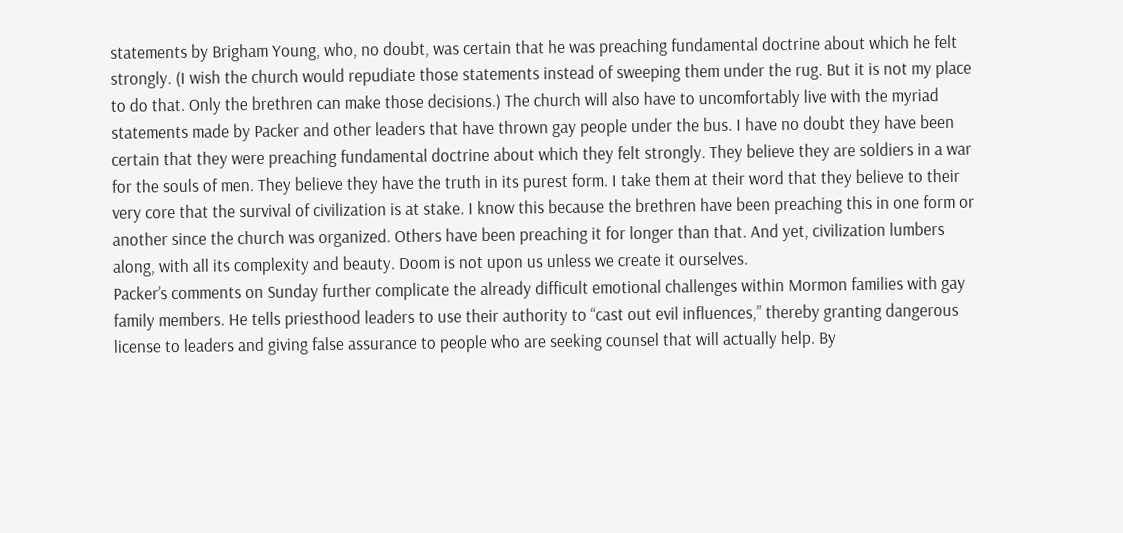statements by Brigham Young, who, no doubt, was certain that he was preaching fundamental doctrine about which he felt strongly. (I wish the church would repudiate those statements instead of sweeping them under the rug. But it is not my place to do that. Only the brethren can make those decisions.) The church will also have to uncomfortably live with the myriad statements made by Packer and other leaders that have thrown gay people under the bus. I have no doubt they have been certain that they were preaching fundamental doctrine about which they felt strongly. They believe they are soldiers in a war for the souls of men. They believe they have the truth in its purest form. I take them at their word that they believe to their very core that the survival of civilization is at stake. I know this because the brethren have been preaching this in one form or another since the church was organized. Others have been preaching it for longer than that. And yet, civilization lumbers along, with all its complexity and beauty. Doom is not upon us unless we create it ourselves.
Packer’s comments on Sunday further complicate the already difficult emotional challenges within Mormon families with gay family members. He tells priesthood leaders to use their authority to “cast out evil influences,” thereby granting dangerous license to leaders and giving false assurance to people who are seeking counsel that will actually help. By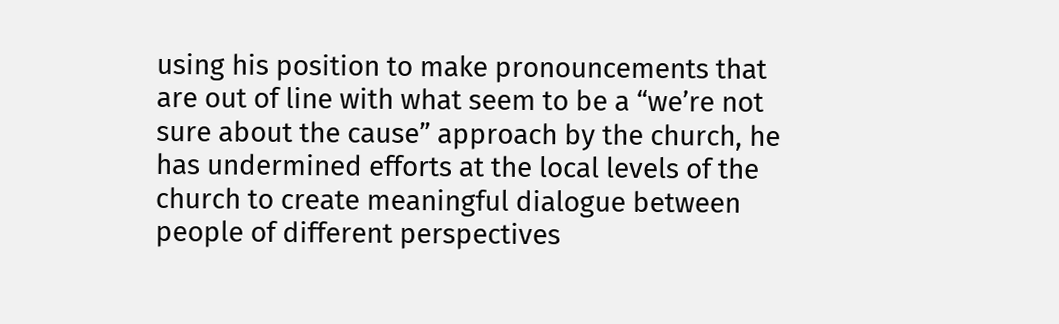using his position to make pronouncements that are out of line with what seem to be a “we’re not sure about the cause” approach by the church, he has undermined efforts at the local levels of the church to create meaningful dialogue between people of different perspectives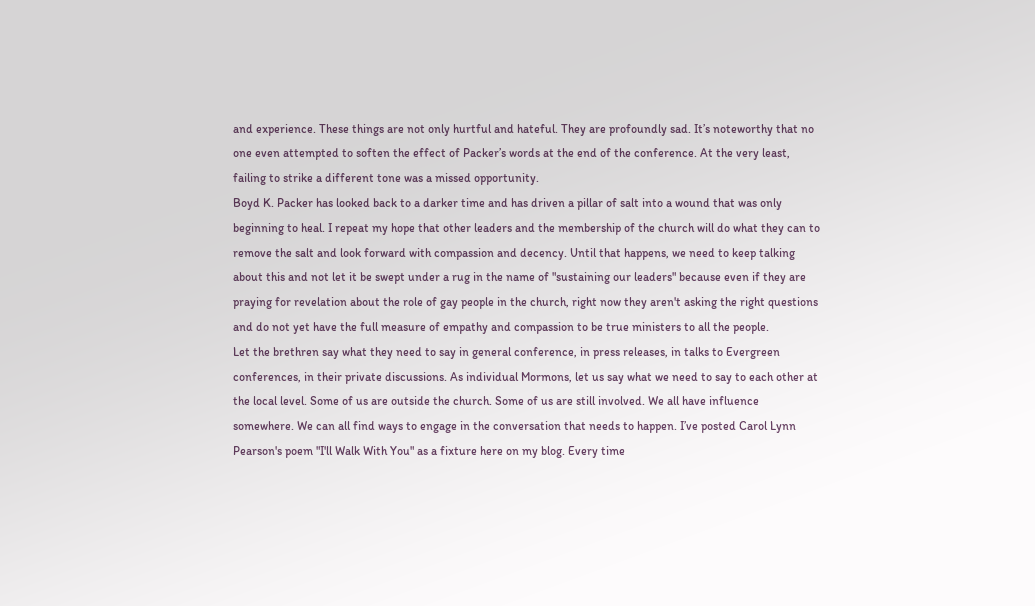and experience. These things are not only hurtful and hateful. They are profoundly sad. It’s noteworthy that no one even attempted to soften the effect of Packer’s words at the end of the conference. At the very least, failing to strike a different tone was a missed opportunity.
Boyd K. Packer has looked back to a darker time and has driven a pillar of salt into a wound that was only beginning to heal. I repeat my hope that other leaders and the membership of the church will do what they can to remove the salt and look forward with compassion and decency. Until that happens, we need to keep talking about this and not let it be swept under a rug in the name of "sustaining our leaders" because even if they are praying for revelation about the role of gay people in the church, right now they aren't asking the right questions and do not yet have the full measure of empathy and compassion to be true ministers to all the people.
Let the brethren say what they need to say in general conference, in press releases, in talks to Evergreen conferences, in their private discussions. As individual Mormons, let us say what we need to say to each other at the local level. Some of us are outside the church. Some of us are still involved. We all have influence somewhere. We can all find ways to engage in the conversation that needs to happen. I’ve posted Carol Lynn Pearson's poem "I'll Walk With You" as a fixture here on my blog. Every time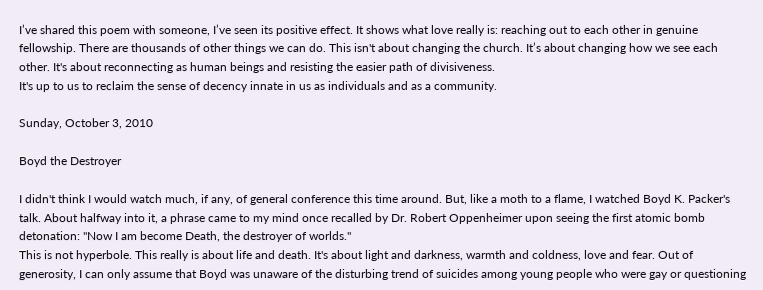I’ve shared this poem with someone, I’ve seen its positive effect. It shows what love really is: reaching out to each other in genuine fellowship. There are thousands of other things we can do. This isn't about changing the church. It’s about changing how we see each other. It's about reconnecting as human beings and resisting the easier path of divisiveness.
It's up to us to reclaim the sense of decency innate in us as individuals and as a community.

Sunday, October 3, 2010

Boyd the Destroyer

I didn't think I would watch much, if any, of general conference this time around. But, like a moth to a flame, I watched Boyd K. Packer's talk. About halfway into it, a phrase came to my mind once recalled by Dr. Robert Oppenheimer upon seeing the first atomic bomb detonation: "Now I am become Death, the destroyer of worlds."
This is not hyperbole. This really is about life and death. It's about light and darkness, warmth and coldness, love and fear. Out of generosity, I can only assume that Boyd was unaware of the disturbing trend of suicides among young people who were gay or questioning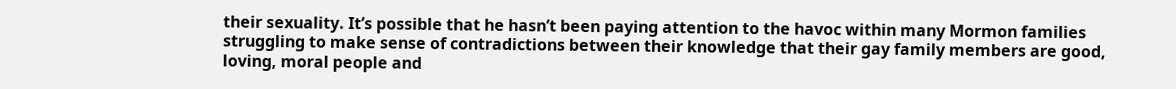their sexuality. It’s possible that he hasn’t been paying attention to the havoc within many Mormon families struggling to make sense of contradictions between their knowledge that their gay family members are good, loving, moral people and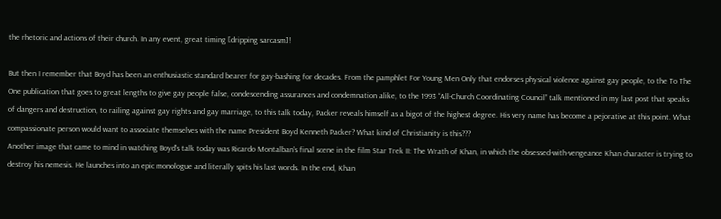the rhetoric and actions of their church. In any event, great timing [dripping sarcasm]!

But then I remember that Boyd has been an enthusiastic standard bearer for gay-bashing for decades. From the pamphlet For Young Men Only that endorses physical violence against gay people, to the To The One publication that goes to great lengths to give gay people false, condescending assurances and condemnation alike, to the 1993 “All-Church Coordinating Council” talk mentioned in my last post that speaks of dangers and destruction, to railing against gay rights and gay marriage, to this talk today, Packer reveals himself as a bigot of the highest degree. His very name has become a pejorative at this point. What compassionate person would want to associate themselves with the name President Boyd Kenneth Packer? What kind of Christianity is this???
Another image that came to mind in watching Boyd's talk today was Ricardo Montalban's final scene in the film Star Trek II: The Wrath of Khan, in which the obsessed-with-vengeance Khan character is trying to destroy his nemesis. He launches into an epic monologue and literally spits his last words. In the end, Khan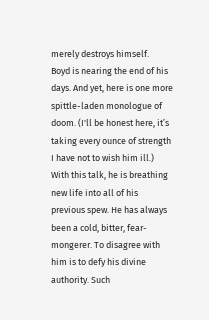merely destroys himself.
Boyd is nearing the end of his days. And yet, here is one more spittle-laden monologue of doom. (I'll be honest here, it’s taking every ounce of strength I have not to wish him ill.) With this talk, he is breathing new life into all of his previous spew. He has always been a cold, bitter, fear-mongerer. To disagree with him is to defy his divine authority. Such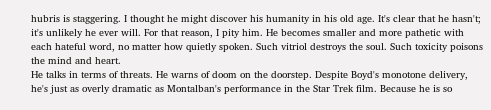hubris is staggering. I thought he might discover his humanity in his old age. It's clear that he hasn't; it's unlikely he ever will. For that reason, I pity him. He becomes smaller and more pathetic with each hateful word, no matter how quietly spoken. Such vitriol destroys the soul. Such toxicity poisons the mind and heart.
He talks in terms of threats. He warns of doom on the doorstep. Despite Boyd's monotone delivery, he's just as overly dramatic as Montalban's performance in the Star Trek film. Because he is so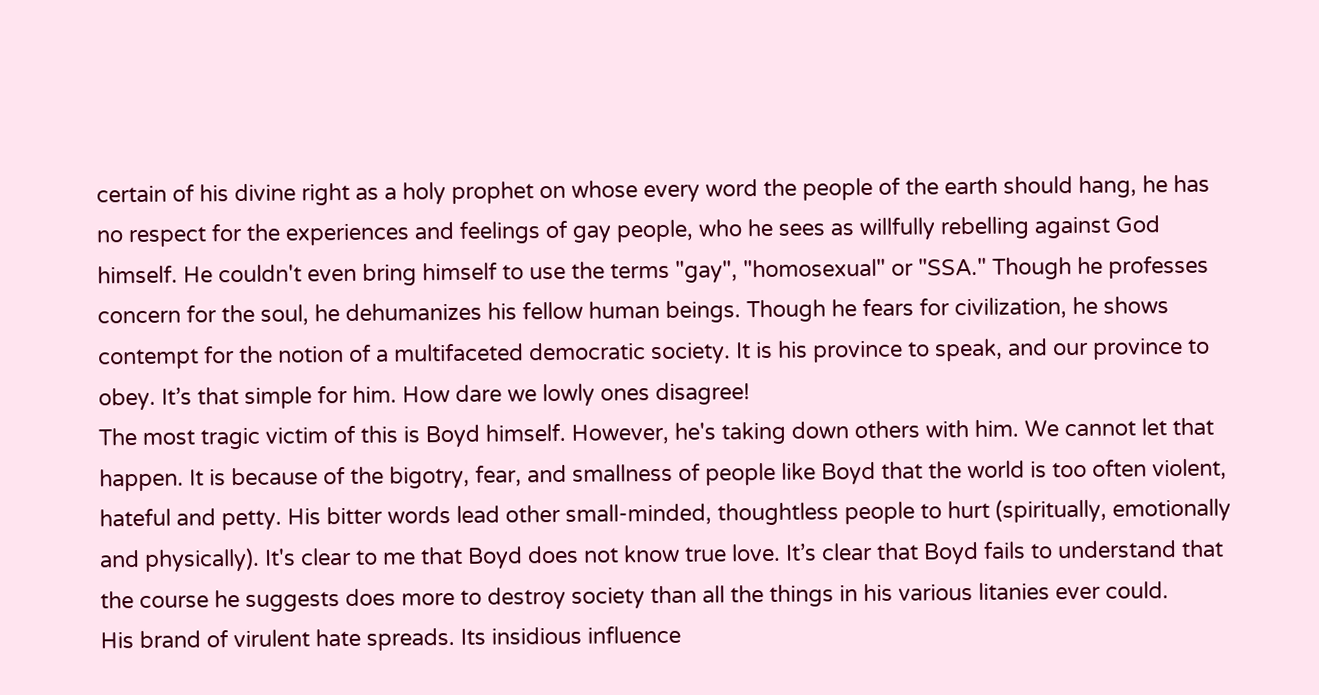certain of his divine right as a holy prophet on whose every word the people of the earth should hang, he has no respect for the experiences and feelings of gay people, who he sees as willfully rebelling against God himself. He couldn't even bring himself to use the terms "gay", "homosexual" or "SSA." Though he professes concern for the soul, he dehumanizes his fellow human beings. Though he fears for civilization, he shows contempt for the notion of a multifaceted democratic society. It is his province to speak, and our province to obey. It’s that simple for him. How dare we lowly ones disagree!
The most tragic victim of this is Boyd himself. However, he's taking down others with him. We cannot let that happen. It is because of the bigotry, fear, and smallness of people like Boyd that the world is too often violent, hateful and petty. His bitter words lead other small-minded, thoughtless people to hurt (spiritually, emotionally and physically). It's clear to me that Boyd does not know true love. It’s clear that Boyd fails to understand that the course he suggests does more to destroy society than all the things in his various litanies ever could.
His brand of virulent hate spreads. Its insidious influence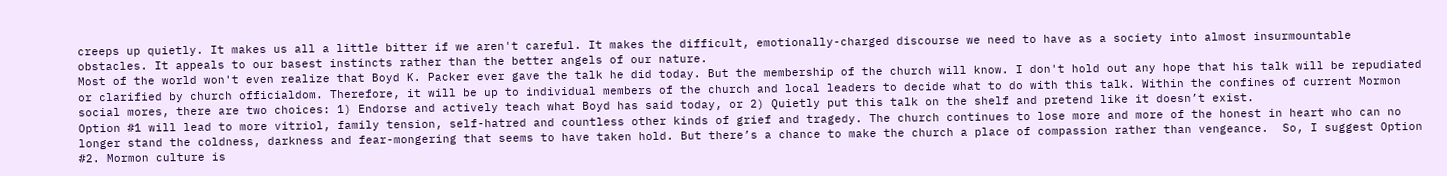creeps up quietly. It makes us all a little bitter if we aren't careful. It makes the difficult, emotionally-charged discourse we need to have as a society into almost insurmountable obstacles. It appeals to our basest instincts rather than the better angels of our nature.
Most of the world won't even realize that Boyd K. Packer ever gave the talk he did today. But the membership of the church will know. I don't hold out any hope that his talk will be repudiated or clarified by church officialdom. Therefore, it will be up to individual members of the church and local leaders to decide what to do with this talk. Within the confines of current Mormon social mores, there are two choices: 1) Endorse and actively teach what Boyd has said today, or 2) Quietly put this talk on the shelf and pretend like it doesn’t exist.
Option #1 will lead to more vitriol, family tension, self-hatred and countless other kinds of grief and tragedy. The church continues to lose more and more of the honest in heart who can no longer stand the coldness, darkness and fear-mongering that seems to have taken hold. But there’s a chance to make the church a place of compassion rather than vengeance.  So, I suggest Option #2. Mormon culture is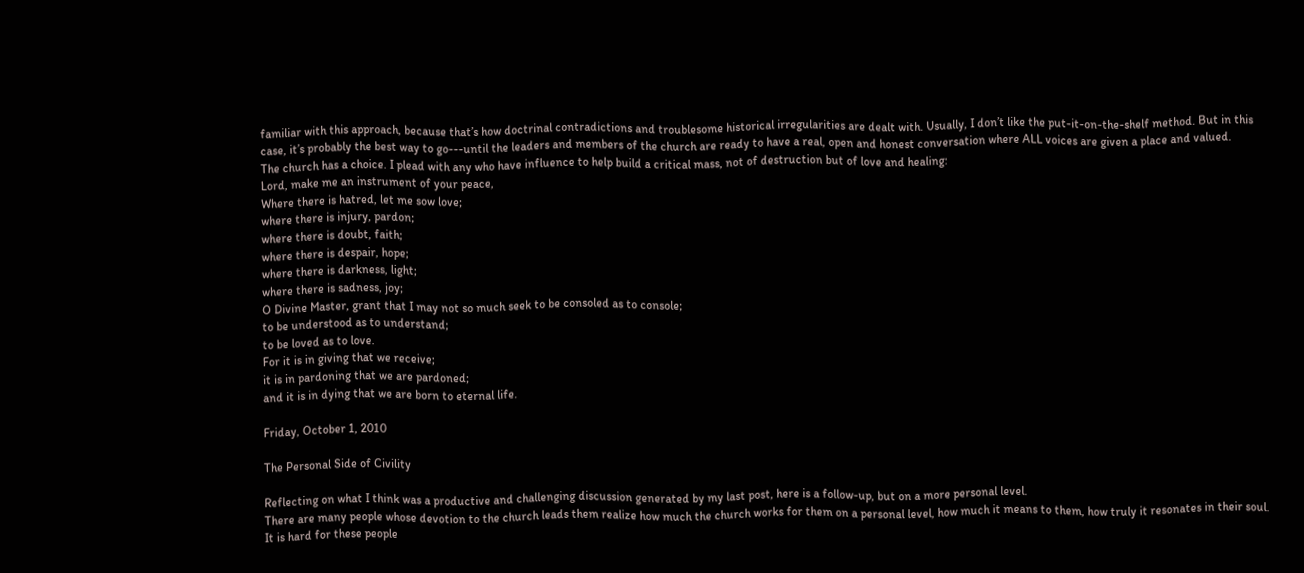familiar with this approach, because that’s how doctrinal contradictions and troublesome historical irregularities are dealt with. Usually, I don’t like the put-it-on-the-shelf method. But in this case, it’s probably the best way to go---until the leaders and members of the church are ready to have a real, open and honest conversation where ALL voices are given a place and valued.
The church has a choice. I plead with any who have influence to help build a critical mass, not of destruction but of love and healing:
Lord, make me an instrument of your peace,
Where there is hatred, let me sow love;
where there is injury, pardon;
where there is doubt, faith;
where there is despair, hope;
where there is darkness, light;
where there is sadness, joy;
O Divine Master, grant that I may not so much seek to be consoled as to console;
to be understood as to understand;
to be loved as to love.
For it is in giving that we receive;
it is in pardoning that we are pardoned;
and it is in dying that we are born to eternal life.

Friday, October 1, 2010

The Personal Side of Civility

Reflecting on what I think was a productive and challenging discussion generated by my last post, here is a follow-up, but on a more personal level.
There are many people whose devotion to the church leads them realize how much the church works for them on a personal level, how much it means to them, how truly it resonates in their soul. It is hard for these people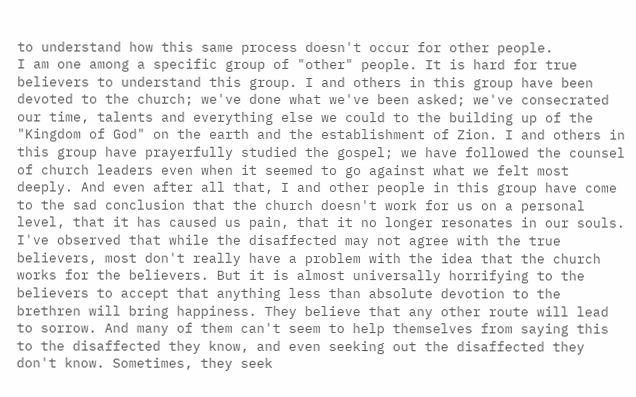to understand how this same process doesn't occur for other people.
I am one among a specific group of "other" people. It is hard for true believers to understand this group. I and others in this group have been devoted to the church; we've done what we've been asked; we've consecrated our time, talents and everything else we could to the building up of the "Kingdom of God" on the earth and the establishment of Zion. I and others in this group have prayerfully studied the gospel; we have followed the counsel of church leaders even when it seemed to go against what we felt most deeply. And even after all that, I and other people in this group have come to the sad conclusion that the church doesn't work for us on a personal level, that it has caused us pain, that it no longer resonates in our souls.
I've observed that while the disaffected may not agree with the true believers, most don't really have a problem with the idea that the church works for the believers. But it is almost universally horrifying to the believers to accept that anything less than absolute devotion to the brethren will bring happiness. They believe that any other route will lead to sorrow. And many of them can't seem to help themselves from saying this to the disaffected they know, and even seeking out the disaffected they don't know. Sometimes, they seek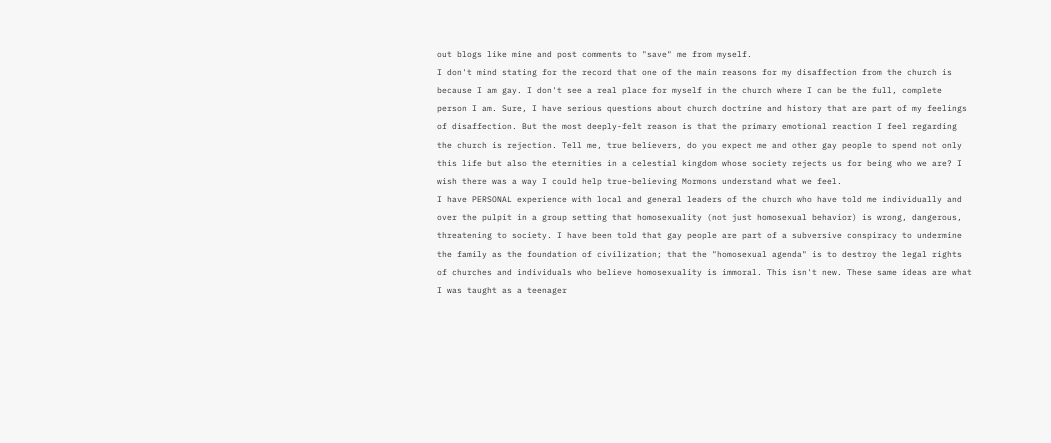out blogs like mine and post comments to "save" me from myself.
I don't mind stating for the record that one of the main reasons for my disaffection from the church is because I am gay. I don't see a real place for myself in the church where I can be the full, complete person I am. Sure, I have serious questions about church doctrine and history that are part of my feelings of disaffection. But the most deeply-felt reason is that the primary emotional reaction I feel regarding the church is rejection. Tell me, true believers, do you expect me and other gay people to spend not only this life but also the eternities in a celestial kingdom whose society rejects us for being who we are? I wish there was a way I could help true-believing Mormons understand what we feel.
I have PERSONAL experience with local and general leaders of the church who have told me individually and over the pulpit in a group setting that homosexuality (not just homosexual behavior) is wrong, dangerous, threatening to society. I have been told that gay people are part of a subversive conspiracy to undermine the family as the foundation of civilization; that the "homosexual agenda" is to destroy the legal rights of churches and individuals who believe homosexuality is immoral. This isn't new. These same ideas are what I was taught as a teenager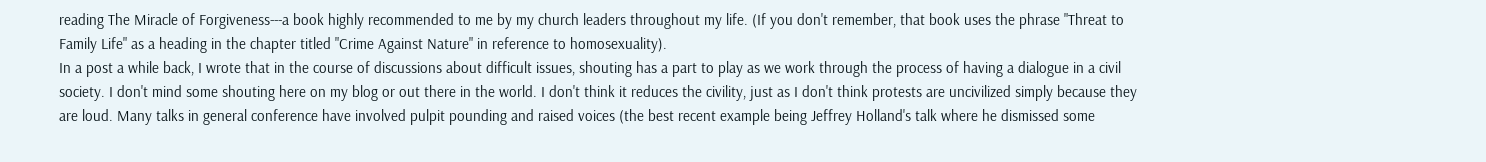reading The Miracle of Forgiveness---a book highly recommended to me by my church leaders throughout my life. (If you don't remember, that book uses the phrase "Threat to Family Life" as a heading in the chapter titled "Crime Against Nature" in reference to homosexuality).
In a post a while back, I wrote that in the course of discussions about difficult issues, shouting has a part to play as we work through the process of having a dialogue in a civil society. I don't mind some shouting here on my blog or out there in the world. I don't think it reduces the civility, just as I don't think protests are uncivilized simply because they are loud. Many talks in general conference have involved pulpit pounding and raised voices (the best recent example being Jeffrey Holland's talk where he dismissed some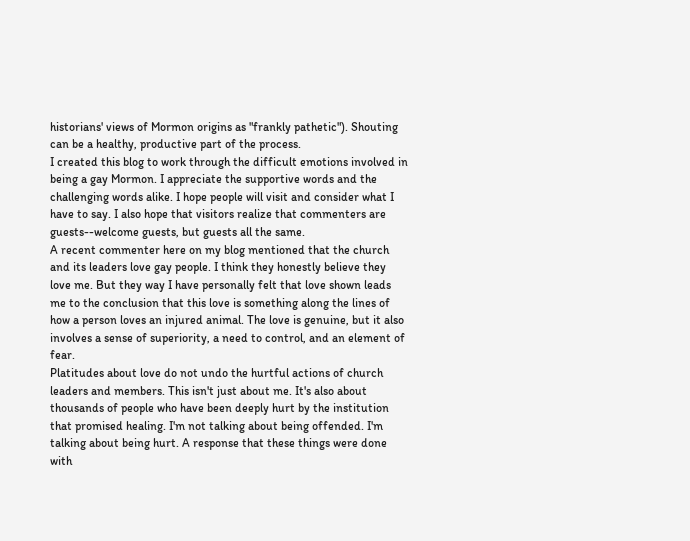historians' views of Mormon origins as "frankly pathetic"). Shouting can be a healthy, productive part of the process.
I created this blog to work through the difficult emotions involved in being a gay Mormon. I appreciate the supportive words and the challenging words alike. I hope people will visit and consider what I have to say. I also hope that visitors realize that commenters are guests--welcome guests, but guests all the same.
A recent commenter here on my blog mentioned that the church and its leaders love gay people. I think they honestly believe they love me. But they way I have personally felt that love shown leads me to the conclusion that this love is something along the lines of how a person loves an injured animal. The love is genuine, but it also involves a sense of superiority, a need to control, and an element of fear.
Platitudes about love do not undo the hurtful actions of church leaders and members. This isn't just about me. It's also about thousands of people who have been deeply hurt by the institution that promised healing. I'm not talking about being offended. I'm talking about being hurt. A response that these things were done with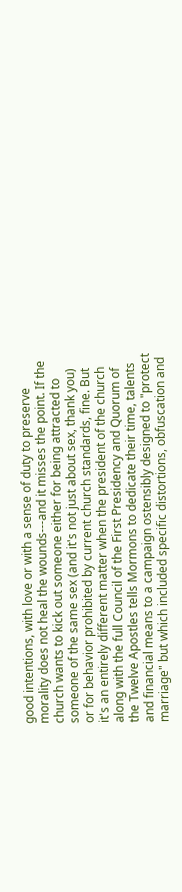good intentions, with love or with a sense of duty to preserve morality does not heal the wounds---and it misses the point. If the church wants to kick out someone either for being attracted to someone of the same sex (and it's not just about sex, thank you) or for behavior prohibited by current church standards, fine. But it's an entirely different matter when the president of the church along with the full Council of the First Presidency and Quorum of the Twelve Apostles tells Mormons to dedicate their time, talents and financial means to a campaign ostensibly designed to "protect marriage" but which included specific distortions, obfuscation and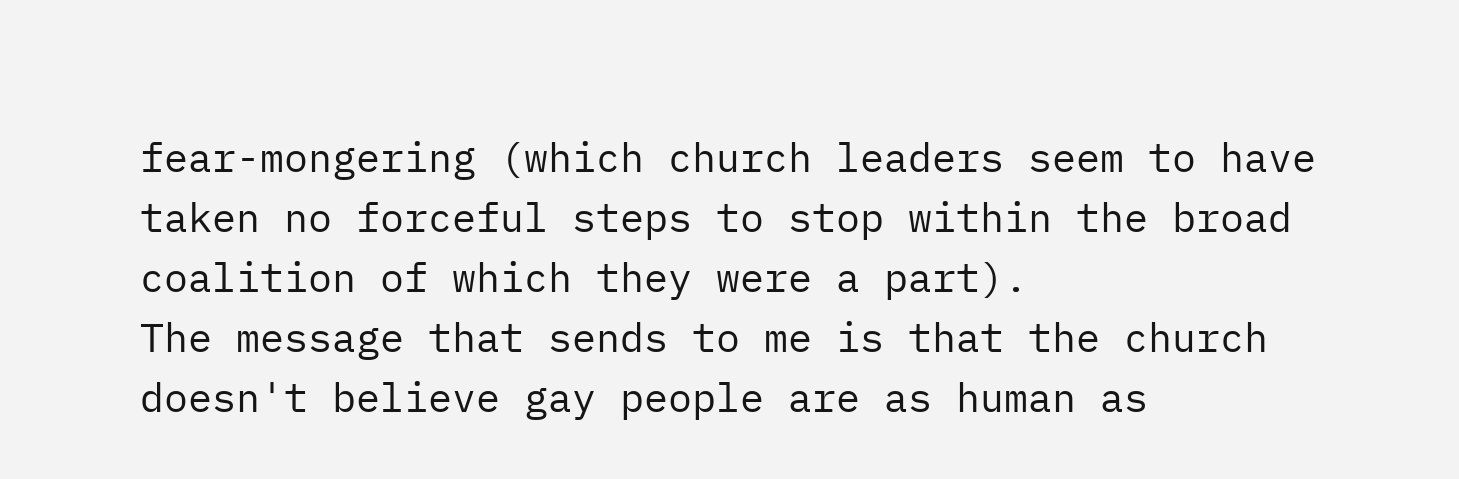fear-mongering (which church leaders seem to have taken no forceful steps to stop within the broad coalition of which they were a part).
The message that sends to me is that the church doesn't believe gay people are as human as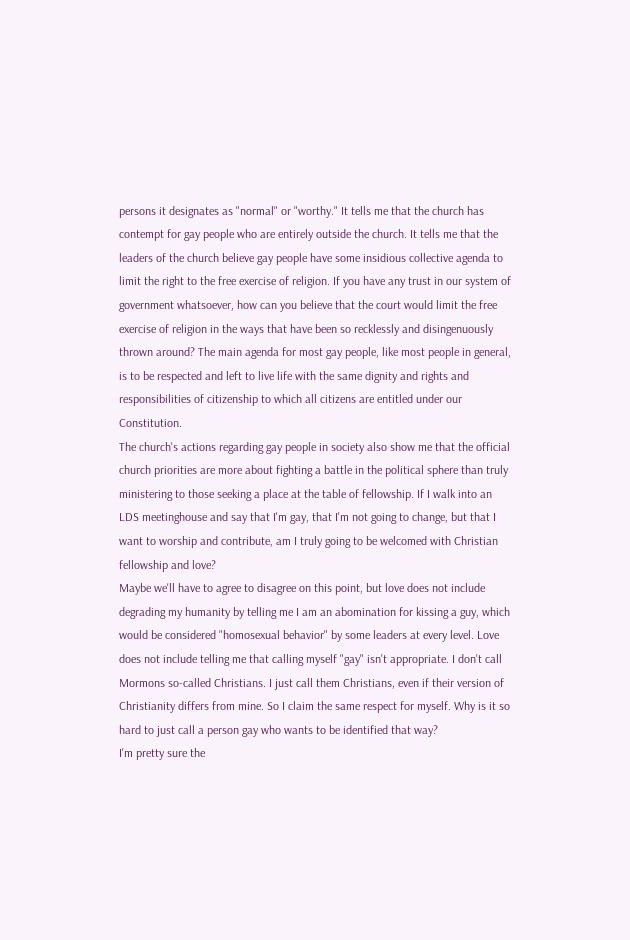persons it designates as "normal" or "worthy." It tells me that the church has contempt for gay people who are entirely outside the church. It tells me that the leaders of the church believe gay people have some insidious collective agenda to limit the right to the free exercise of religion. If you have any trust in our system of government whatsoever, how can you believe that the court would limit the free exercise of religion in the ways that have been so recklessly and disingenuously thrown around? The main agenda for most gay people, like most people in general, is to be respected and left to live life with the same dignity and rights and responsibilities of citizenship to which all citizens are entitled under our Constitution.
The church's actions regarding gay people in society also show me that the official church priorities are more about fighting a battle in the political sphere than truly ministering to those seeking a place at the table of fellowship. If I walk into an LDS meetinghouse and say that I'm gay, that I'm not going to change, but that I want to worship and contribute, am I truly going to be welcomed with Christian fellowship and love?
Maybe we'll have to agree to disagree on this point, but love does not include degrading my humanity by telling me I am an abomination for kissing a guy, which would be considered "homosexual behavior" by some leaders at every level. Love does not include telling me that calling myself "gay" isn't appropriate. I don't call Mormons so-called Christians. I just call them Christians, even if their version of Christianity differs from mine. So I claim the same respect for myself. Why is it so hard to just call a person gay who wants to be identified that way?
I'm pretty sure the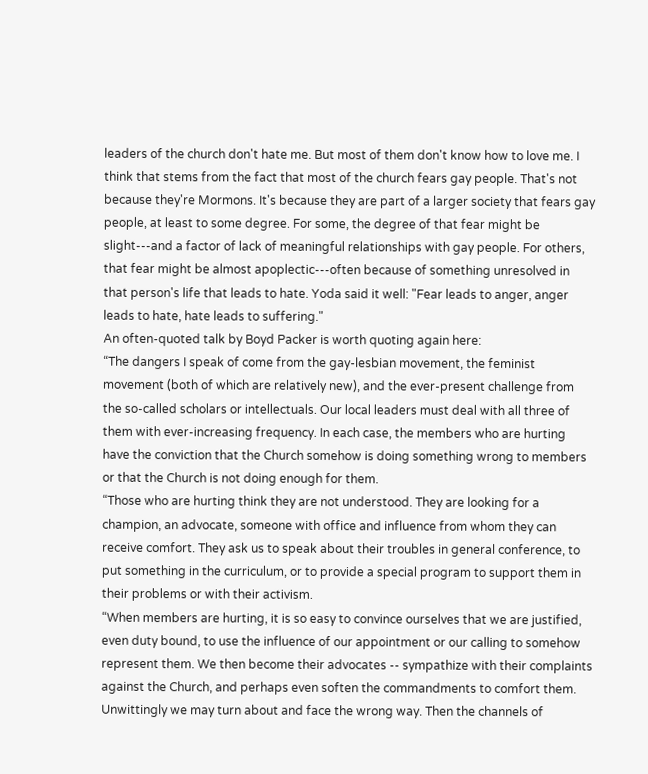leaders of the church don't hate me. But most of them don't know how to love me. I think that stems from the fact that most of the church fears gay people. That's not because they're Mormons. It's because they are part of a larger society that fears gay people, at least to some degree. For some, the degree of that fear might be slight---and a factor of lack of meaningful relationships with gay people. For others, that fear might be almost apoplectic---often because of something unresolved in that person's life that leads to hate. Yoda said it well: "Fear leads to anger, anger leads to hate, hate leads to suffering."
An often-quoted talk by Boyd Packer is worth quoting again here:
“The dangers I speak of come from the gay-lesbian movement, the feminist movement (both of which are relatively new), and the ever-present challenge from the so-called scholars or intellectuals. Our local leaders must deal with all three of them with ever-increasing frequency. In each case, the members who are hurting have the conviction that the Church somehow is doing something wrong to members or that the Church is not doing enough for them.
“Those who are hurting think they are not understood. They are looking for a champion, an advocate, someone with office and influence from whom they can receive comfort. They ask us to speak about their troubles in general conference, to put something in the curriculum, or to provide a special program to support them in their problems or with their activism.
“When members are hurting, it is so easy to convince ourselves that we are justified, even duty bound, to use the influence of our appointment or our calling to somehow represent them. We then become their advocates -- sympathize with their complaints against the Church, and perhaps even soften the commandments to comfort them. Unwittingly we may turn about and face the wrong way. Then the channels of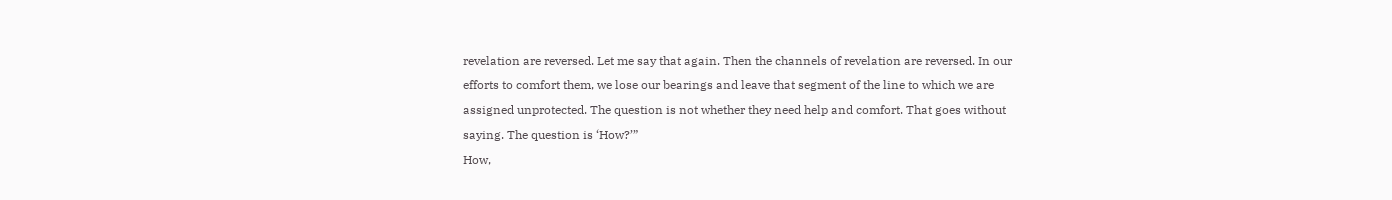revelation are reversed. Let me say that again. Then the channels of revelation are reversed. In our efforts to comfort them, we lose our bearings and leave that segment of the line to which we are assigned unprotected. The question is not whether they need help and comfort. That goes without saying. The question is ‘How?’”
How,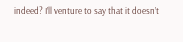indeed? I’ll venture to say that it doesn’t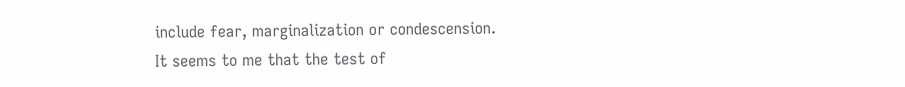include fear, marginalization or condescension.
It seems to me that the test of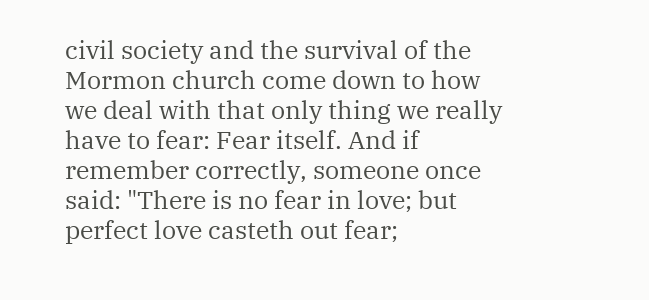civil society and the survival of the Mormon church come down to how we deal with that only thing we really have to fear: Fear itself. And if remember correctly, someone once said: "There is no fear in love; but perfect love casteth out fear;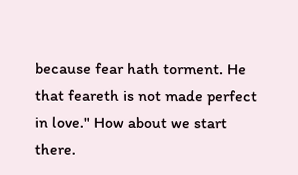because fear hath torment. He that feareth is not made perfect in love." How about we start there.